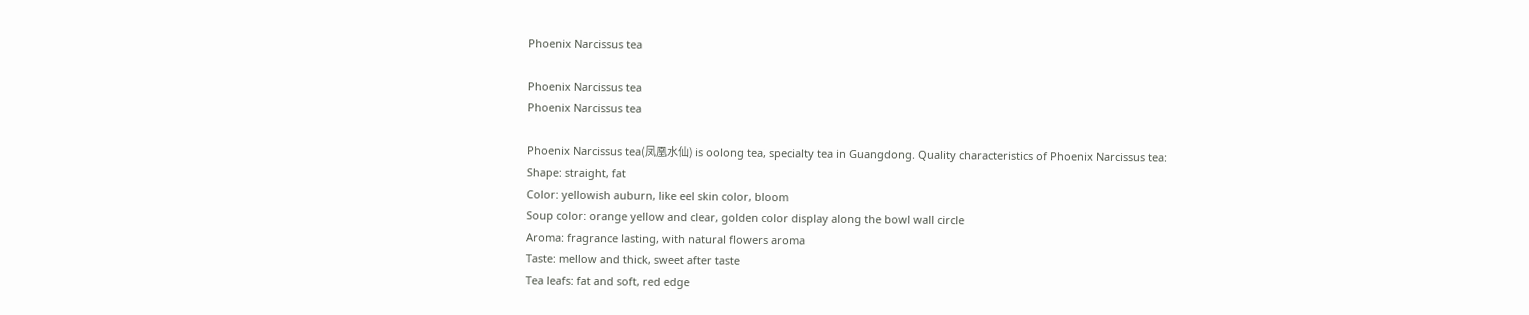Phoenix Narcissus tea

Phoenix Narcissus tea
Phoenix Narcissus tea

Phoenix Narcissus tea(凤凰水仙) is oolong tea, specialty tea in Guangdong. Quality characteristics of Phoenix Narcissus tea:
Shape: straight, fat
Color: yellowish auburn, like eel skin color, bloom
Soup color: orange yellow and clear, golden color display along the bowl wall circle
Aroma: fragrance lasting, with natural flowers aroma
Taste: mellow and thick, sweet after taste
Tea leafs: fat and soft, red edge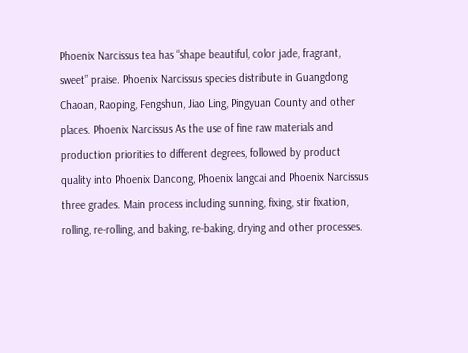Phoenix Narcissus tea has “shape beautiful, color jade, fragrant, sweet” praise. Phoenix Narcissus species distribute in Guangdong Chaoan, Raoping, Fengshun, Jiao Ling, Pingyuan County and other places. Phoenix Narcissus As the use of fine raw materials and production priorities to different degrees, followed by product quality into Phoenix Dancong, Phoenix langcai and Phoenix Narcissus three grades. Main process including sunning, fixing, stir fixation, rolling, re-rolling, and baking, re-baking, drying and other processes.